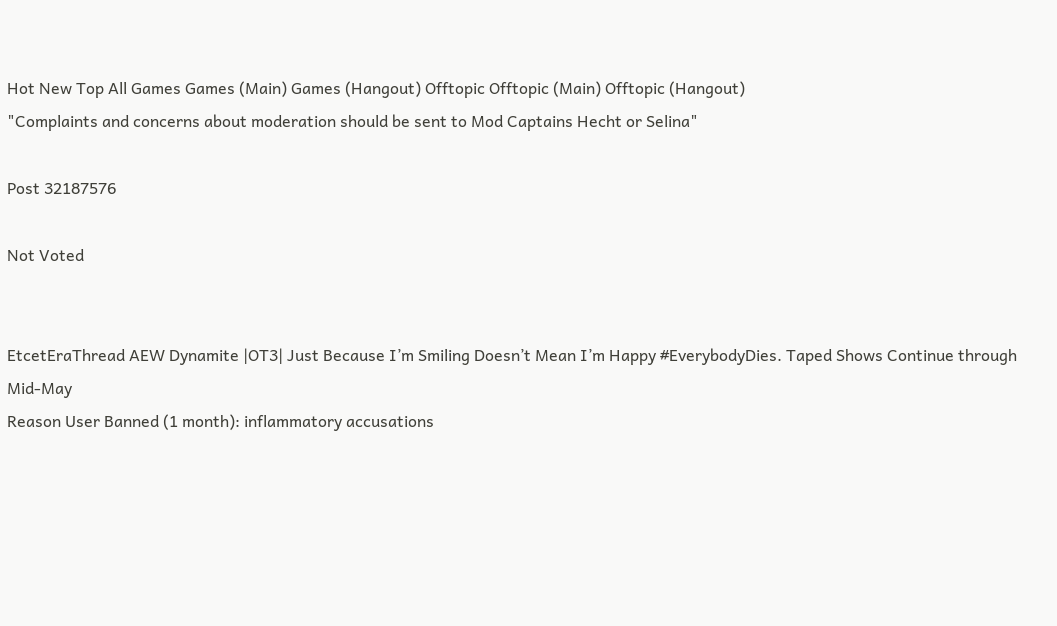Hot New Top All Games Games (Main) Games (Hangout) Offtopic Offtopic (Main) Offtopic (Hangout)
"Complaints and concerns about moderation should be sent to Mod Captains Hecht or Selina"

Post 32187576

Not Voted


EtcetEraThread AEW Dynamite |OT3| Just Because I’m Smiling Doesn’t Mean I’m Happy #EverybodyDies. Taped Shows Continue through Mid-May
Reason User Banned (1 month): inflammatory accusations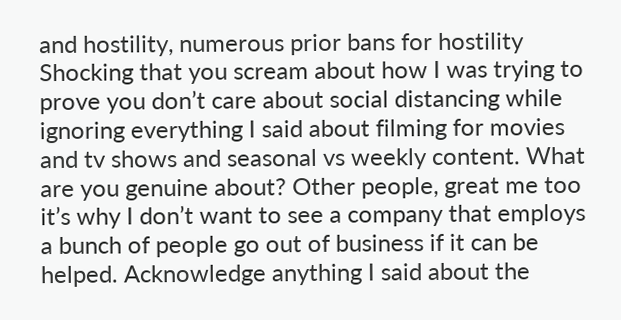and hostility, numerous prior bans for hostility
Shocking that you scream about how I was trying to prove you don’t care about social distancing while ignoring everything I said about filming for movies and tv shows and seasonal vs weekly content. What are you genuine about? Other people, great me too it’s why I don’t want to see a company that employs a bunch of people go out of business if it can be helped. Acknowledge anything I said about the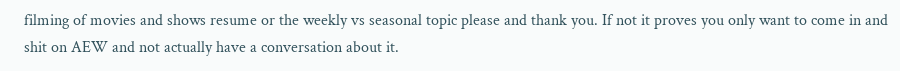filming of movies and shows resume or the weekly vs seasonal topic please and thank you. If not it proves you only want to come in and shit on AEW and not actually have a conversation about it.